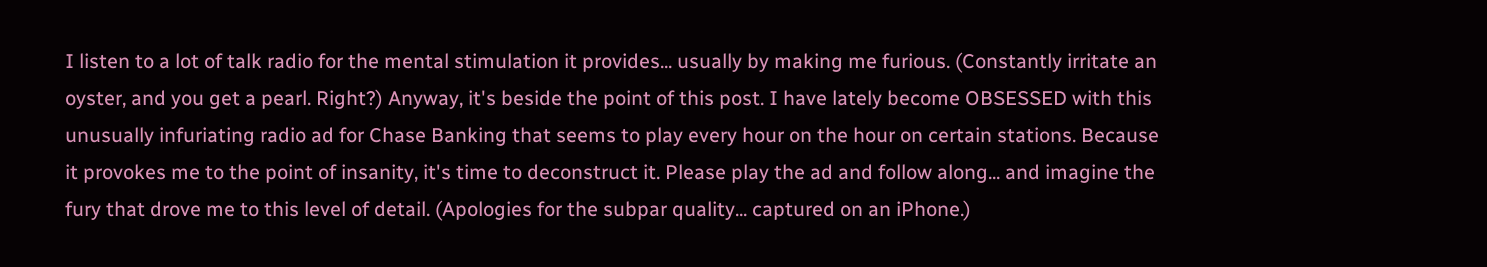I listen to a lot of talk radio for the mental stimulation it provides... usually by making me furious. (Constantly irritate an oyster, and you get a pearl. Right?) Anyway, it's beside the point of this post. I have lately become OBSESSED with this unusually infuriating radio ad for Chase Banking that seems to play every hour on the hour on certain stations. Because it provokes me to the point of insanity, it's time to deconstruct it. Please play the ad and follow along... and imagine the fury that drove me to this level of detail. (Apologies for the subpar quality... captured on an iPhone.)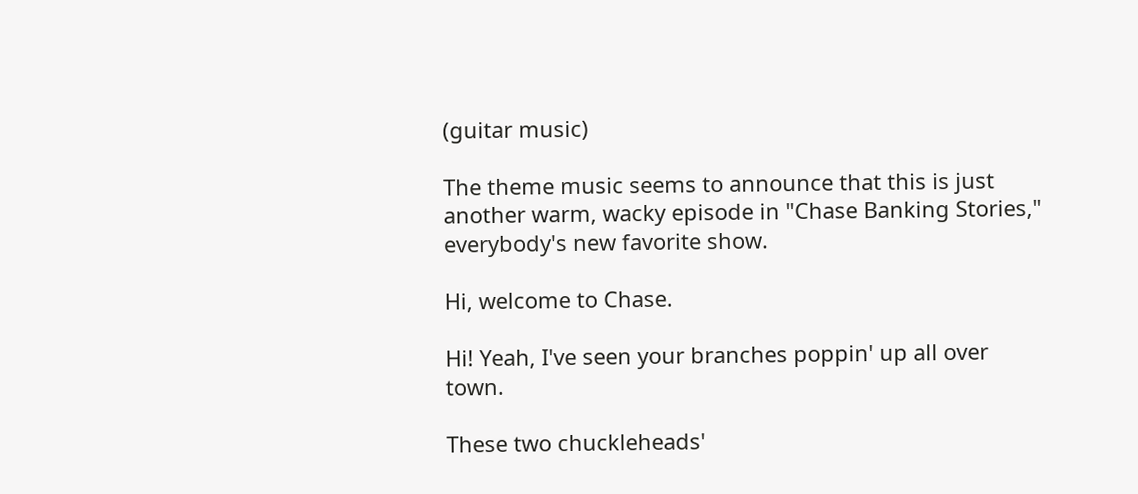(guitar music)

The theme music seems to announce that this is just another warm, wacky episode in "Chase Banking Stories," everybody's new favorite show.

Hi, welcome to Chase.

Hi! Yeah, I've seen your branches poppin' up all over town.

These two chuckleheads'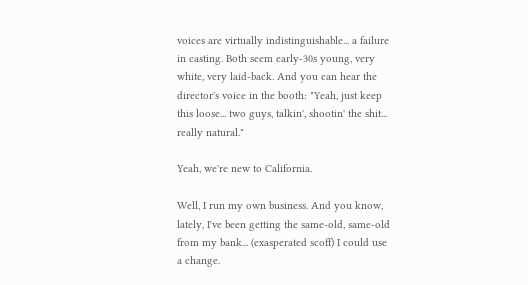voices are virtually indistinguishable... a failure in casting. Both seem early-30s young, very white, very laid-back. And you can hear the director's voice in the booth: "Yeah, just keep this loose... two guys, talkin', shootin' the shit... really natural."

Yeah, we're new to California.

Well, I run my own business. And you know, lately, I've been getting the same-old, same-old from my bank... (exasperated scoff) I could use a change.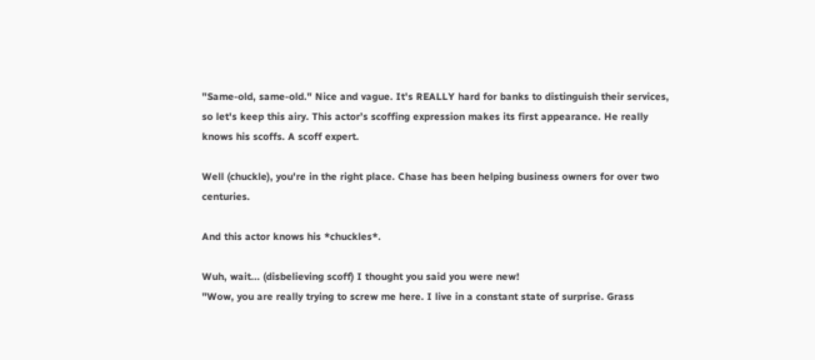"Same-old, same-old." Nice and vague. It's REALLY hard for banks to distinguish their services, so let's keep this airy. This actor’s scoffing expression makes its first appearance. He really knows his scoffs. A scoff expert.

Well (chuckle), you're in the right place. Chase has been helping business owners for over two centuries.

And this actor knows his *chuckles*.

Wuh, wait... (disbelieving scoff) I thought you said you were new!
"Wow, you are really trying to screw me here. I live in a constant state of surprise. Grass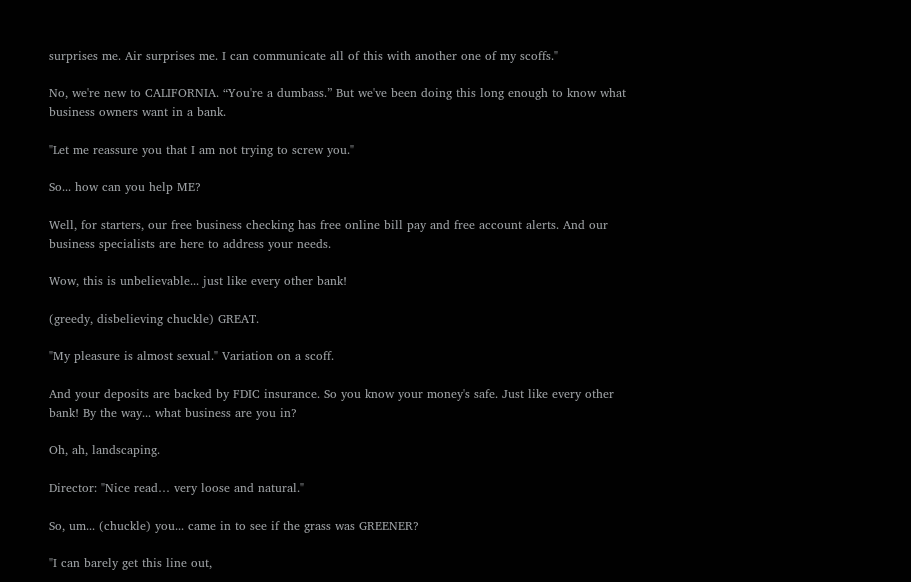surprises me. Air surprises me. I can communicate all of this with another one of my scoffs."

No, we're new to CALIFORNIA. “You're a dumbass.” But we've been doing this long enough to know what business owners want in a bank.

"Let me reassure you that I am not trying to screw you."

So... how can you help ME?

Well, for starters, our free business checking has free online bill pay and free account alerts. And our business specialists are here to address your needs.

Wow, this is unbelievable... just like every other bank!

(greedy, disbelieving chuckle) GREAT.

"My pleasure is almost sexual." Variation on a scoff.

And your deposits are backed by FDIC insurance. So you know your money's safe. Just like every other bank! By the way... what business are you in?

Oh, ah, landscaping.

Director: "Nice read… very loose and natural."

So, um... (chuckle) you... came in to see if the grass was GREENER?

"I can barely get this line out,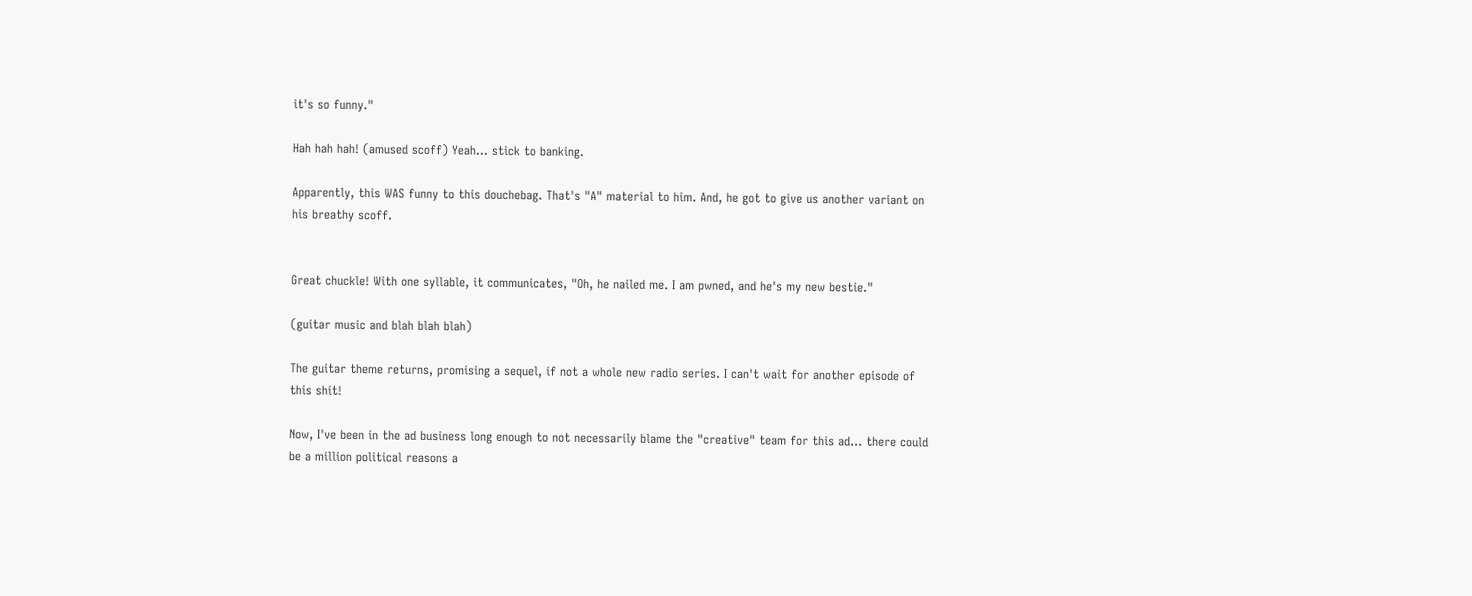it's so funny."

Hah hah hah! (amused scoff) Yeah... stick to banking.

Apparently, this WAS funny to this douchebag. That's "A" material to him. And, he got to give us another variant on his breathy scoff.


Great chuckle! With one syllable, it communicates, "Oh, he nailed me. I am pwned, and he's my new bestie."

(guitar music and blah blah blah)

The guitar theme returns, promising a sequel, if not a whole new radio series. I can't wait for another episode of this shit!

Now, I've been in the ad business long enough to not necessarily blame the "creative" team for this ad... there could be a million political reasons a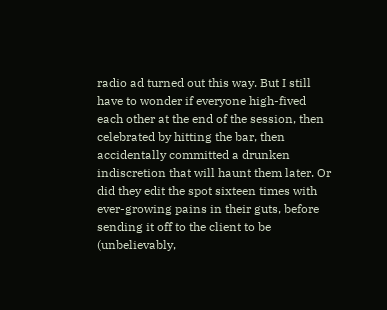radio ad turned out this way. But I still have to wonder if everyone high-fived each other at the end of the session, then celebrated by hitting the bar, then accidentally committed a drunken indiscretion that will haunt them later. Or did they edit the spot sixteen times with ever-growing pains in their guts, before sending it off to the client to be (unbelievably,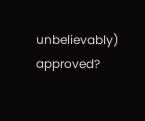unbelievably) approved?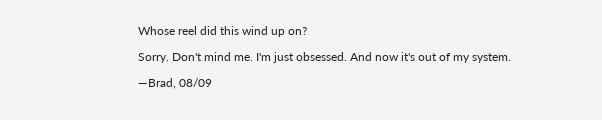Whose reel did this wind up on?

Sorry. Don't mind me. I'm just obsessed. And now it's out of my system.

—Brad, 08/09